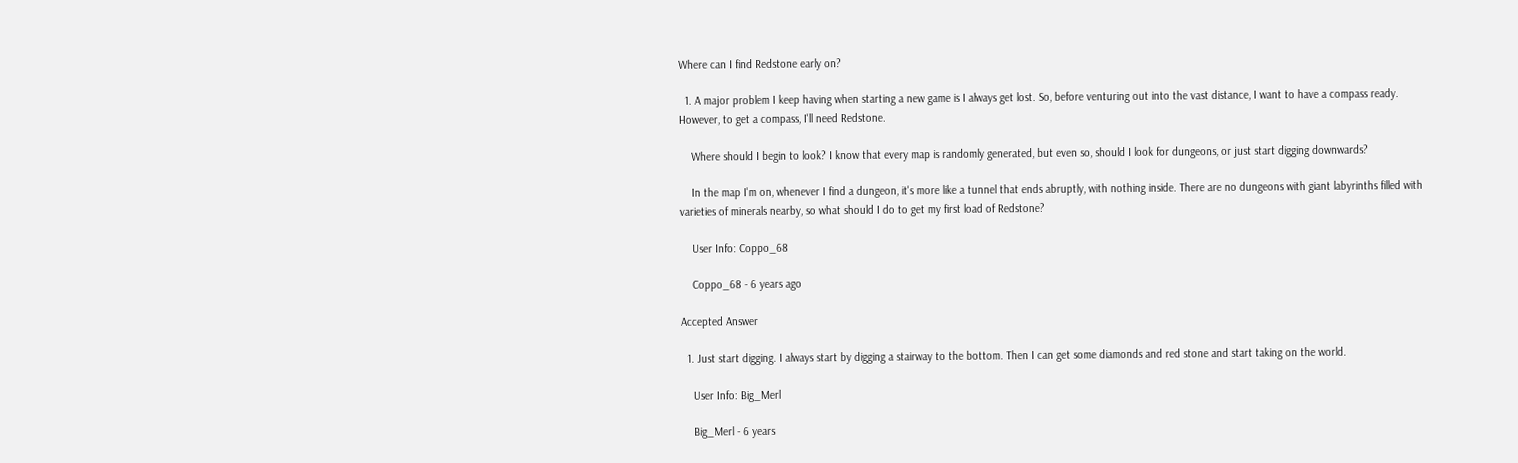Where can I find Redstone early on?

  1. A major problem I keep having when starting a new game is I always get lost. So, before venturing out into the vast distance, I want to have a compass ready. However, to get a compass, I'll need Redstone.

    Where should I begin to look? I know that every map is randomly generated, but even so, should I look for dungeons, or just start digging downwards?

    In the map I'm on, whenever I find a dungeon, it's more like a tunnel that ends abruptly, with nothing inside. There are no dungeons with giant labyrinths filled with varieties of minerals nearby, so what should I do to get my first load of Redstone?

    User Info: Coppo_68

    Coppo_68 - 6 years ago

Accepted Answer

  1. Just start digging. I always start by digging a stairway to the bottom. Then I can get some diamonds and red stone and start taking on the world.

    User Info: Big_Merl

    Big_Merl - 6 years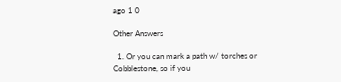ago 1 0

Other Answers

  1. Or you can mark a path w/ torches or Cobblestone, so if you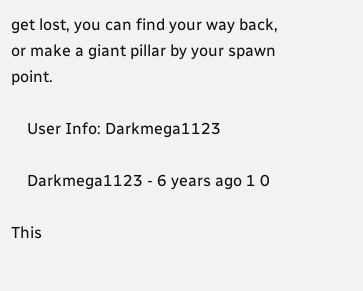get lost, you can find your way back, or make a giant pillar by your spawn point.

    User Info: Darkmega1123

    Darkmega1123 - 6 years ago 1 0

This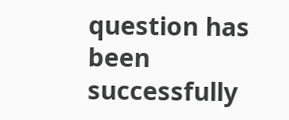question has been successfully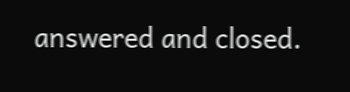answered and closed.